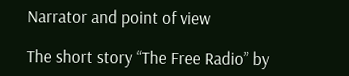Narrator and point of view

The short story “The Free Radio” by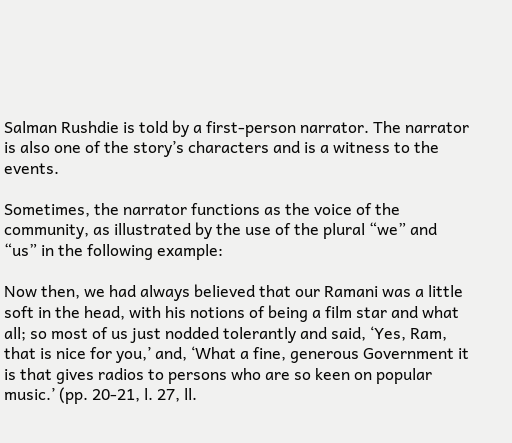Salman Rushdie is told by a first-person narrator. The narrator is also one of the story’s characters and is a witness to the events.

Sometimes, the narrator functions as the voice of the community, as illustrated by the use of the plural “we” and “us” in the following example:

Now then, we had always believed that our Ramani was a little soft in the head, with his notions of being a film star and what all; so most of us just nodded tolerantly and said, ‘Yes, Ram, that is nice for you,’ and, ‘What a fine, generous Government it is that gives radios to persons who are so keen on popular music.’ (pp. 20-21, l. 27, ll.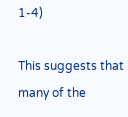1-4)

This suggests that many of the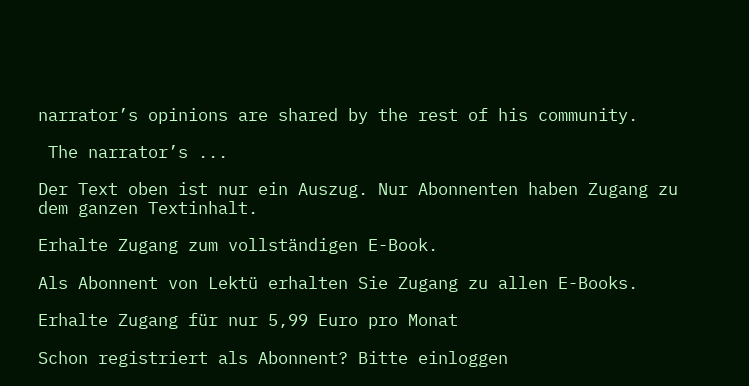narrator’s opinions are shared by the rest of his community.

 The narrator’s ...

Der Text oben ist nur ein Auszug. Nur Abonnenten haben Zugang zu dem ganzen Textinhalt.

Erhalte Zugang zum vollständigen E-Book.

Als Abonnent von Lektü erhalten Sie Zugang zu allen E-Books.

Erhalte Zugang für nur 5,99 Euro pro Monat

Schon registriert als Abonnent? Bitte einloggen